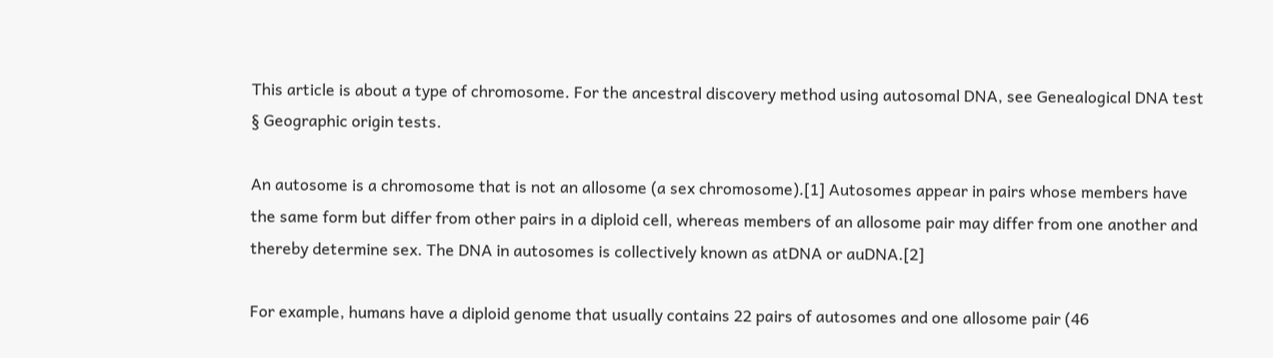This article is about a type of chromosome. For the ancestral discovery method using autosomal DNA, see Genealogical DNA test § Geographic origin tests.

An autosome is a chromosome that is not an allosome (a sex chromosome).[1] Autosomes appear in pairs whose members have the same form but differ from other pairs in a diploid cell, whereas members of an allosome pair may differ from one another and thereby determine sex. The DNA in autosomes is collectively known as atDNA or auDNA.[2]

For example, humans have a diploid genome that usually contains 22 pairs of autosomes and one allosome pair (46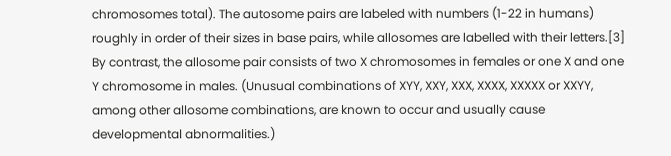chromosomes total). The autosome pairs are labeled with numbers (1-22 in humans) roughly in order of their sizes in base pairs, while allosomes are labelled with their letters.[3] By contrast, the allosome pair consists of two X chromosomes in females or one X and one Y chromosome in males. (Unusual combinations of XYY, XXY, XXX, XXXX, XXXXX or XXYY, among other allosome combinations, are known to occur and usually cause developmental abnormalities.)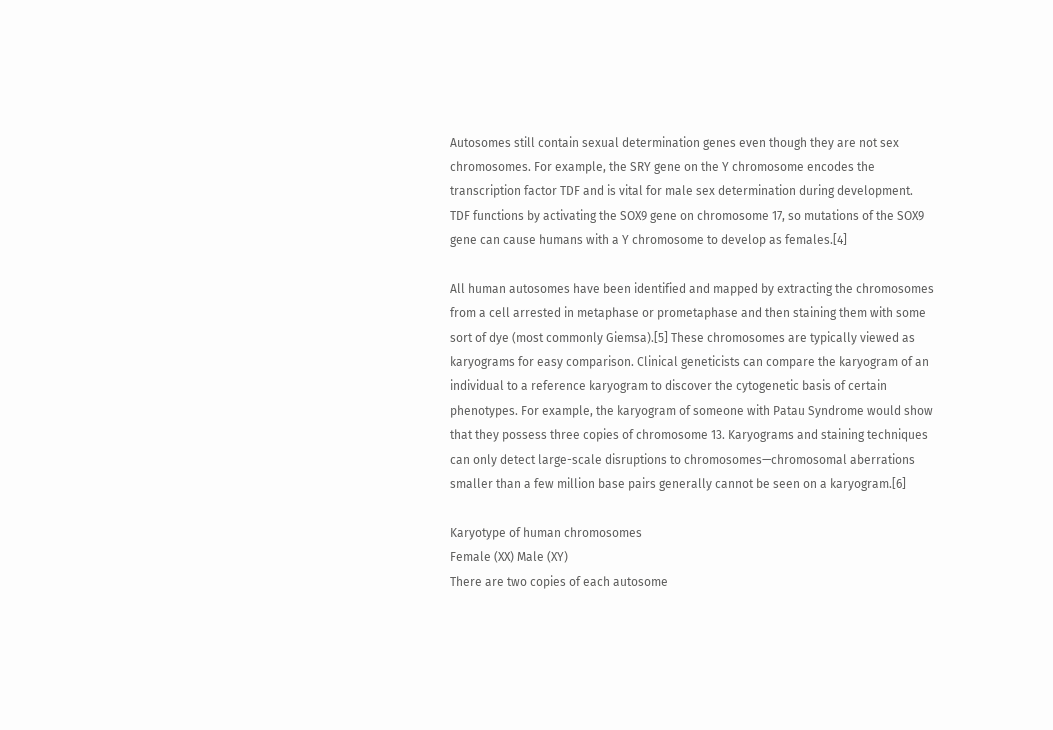Autosomes still contain sexual determination genes even though they are not sex chromosomes. For example, the SRY gene on the Y chromosome encodes the transcription factor TDF and is vital for male sex determination during development. TDF functions by activating the SOX9 gene on chromosome 17, so mutations of the SOX9 gene can cause humans with a Y chromosome to develop as females.[4]

All human autosomes have been identified and mapped by extracting the chromosomes from a cell arrested in metaphase or prometaphase and then staining them with some sort of dye (most commonly Giemsa).[5] These chromosomes are typically viewed as karyograms for easy comparison. Clinical geneticists can compare the karyogram of an individual to a reference karyogram to discover the cytogenetic basis of certain phenotypes. For example, the karyogram of someone with Patau Syndrome would show that they possess three copies of chromosome 13. Karyograms and staining techniques can only detect large-scale disruptions to chromosomes—chromosomal aberrations smaller than a few million base pairs generally cannot be seen on a karyogram.[6]

Karyotype of human chromosomes
Female (XX) Male (XY)
There are two copies of each autosome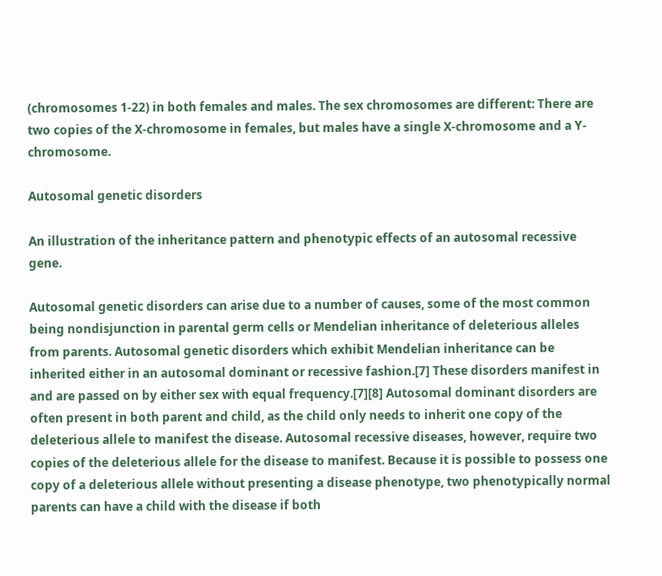(chromosomes 1-22) in both females and males. The sex chromosomes are different: There are two copies of the X-chromosome in females, but males have a single X-chromosome and a Y-chromosome.

Autosomal genetic disorders

An illustration of the inheritance pattern and phenotypic effects of an autosomal recessive gene.

Autosomal genetic disorders can arise due to a number of causes, some of the most common being nondisjunction in parental germ cells or Mendelian inheritance of deleterious alleles from parents. Autosomal genetic disorders which exhibit Mendelian inheritance can be inherited either in an autosomal dominant or recessive fashion.[7] These disorders manifest in and are passed on by either sex with equal frequency.[7][8] Autosomal dominant disorders are often present in both parent and child, as the child only needs to inherit one copy of the deleterious allele to manifest the disease. Autosomal recessive diseases, however, require two copies of the deleterious allele for the disease to manifest. Because it is possible to possess one copy of a deleterious allele without presenting a disease phenotype, two phenotypically normal parents can have a child with the disease if both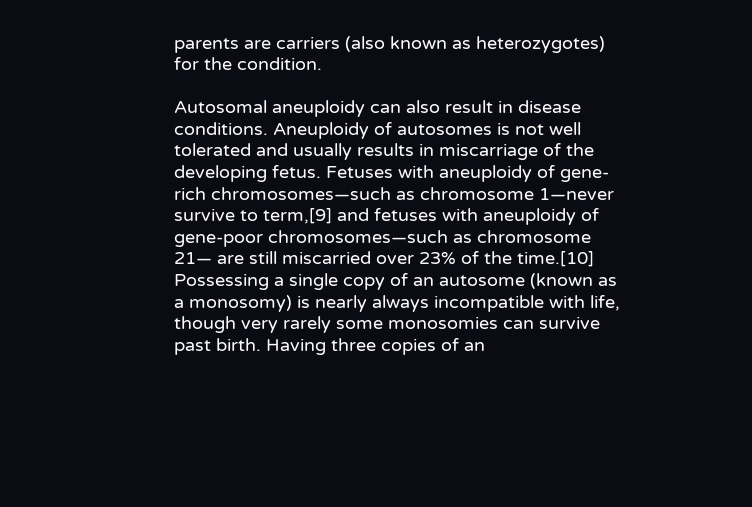parents are carriers (also known as heterozygotes) for the condition.

Autosomal aneuploidy can also result in disease conditions. Aneuploidy of autosomes is not well tolerated and usually results in miscarriage of the developing fetus. Fetuses with aneuploidy of gene-rich chromosomes—such as chromosome 1—never survive to term,[9] and fetuses with aneuploidy of gene-poor chromosomes—such as chromosome 21— are still miscarried over 23% of the time.[10] Possessing a single copy of an autosome (known as a monosomy) is nearly always incompatible with life, though very rarely some monosomies can survive past birth. Having three copies of an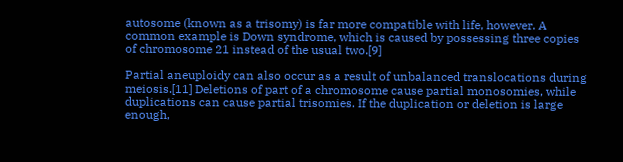autosome (known as a trisomy) is far more compatible with life, however. A common example is Down syndrome, which is caused by possessing three copies of chromosome 21 instead of the usual two.[9]

Partial aneuploidy can also occur as a result of unbalanced translocations during meiosis.[11] Deletions of part of a chromosome cause partial monosomies, while duplications can cause partial trisomies. If the duplication or deletion is large enough,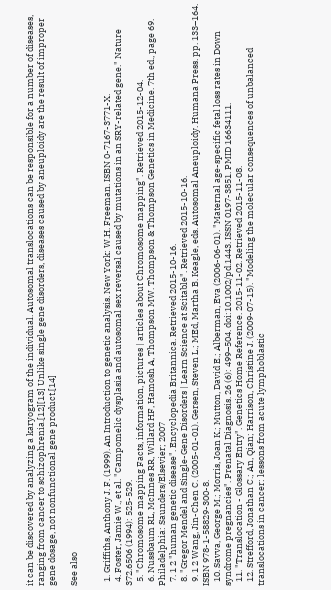it can be discovered by analyzing a karyogram of the individual. Autosomal translocations can be responsible for a number of diseases, ranging from cancer to schizophrenia.[12][13] Unlike single gene disorders, diseases caused by aneuploidy are the result of improper gene dosage, not nonfunctional gene product.[14]

See also


  1. Griffiths, Anthony J. F. (1999). An Introduction to genetic analysis. New York: W.H. Freeman. ISBN 0-7167-3771-X.
  4. Foster, Jamie W., et al. "Campomelic dysplasia and autosomal sex reversal caused by mutations in an SRY-related gene." Nature 372.6506 (1994): 525-529.
  5. "Chromosome mapping Facts, information, pictures | articles about Chromosome mapping". Retrieved 2015-12-04.
  6. Nussbaum RL, McInnes RR, Willard HF, Hamosh A, Thompson MW. Thompson & Thompson Genetics in Medicine. 7th ed., page 69. Philadelphia: Saunders/Elsevier; 2007
  7. 1 2 "human genetic disease". Encyclopedia Britannica. Retrieved 2015-10-16.
  8. "Gregor Mendel and Single-Gene Disorders | Learn Science at Scitable". Retrieved 2015-10-16.
  9. 1 2 Wang, Jin-Chen C. (2005-01-01). Gersen, Steven L.; MEd, Martha B. Keagle, eds. Autosomal Aneuploidy. Humana Press. pp. 133–164. ISBN 978-1-58829-300-8.
  10. Savva, George M.; Morris, Joan K.; Mutton, David E.; Alberman, Eva (2006-06-01). "Maternal age-specific fetal loss rates in Down syndrome pregnancies". Prenatal Diagnosis. 26 (6): 499–504. doi:10.1002/pd.1443. ISSN 0197-3851. PMID 16634111.
  11. "Translocation - Glossary Entry". Genetics Home Reference. 2015-11-02. Retrieved 2015-11-08.
  12. Strefford, Jonathan C.; An, Qian; Harrison, Christine J. (2009-07-15). "Modeling the molecular consequences of unbalanced translocations in cancer: lessons from acute lymphoblastic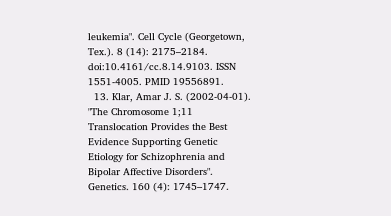leukemia". Cell Cycle (Georgetown, Tex.). 8 (14): 2175–2184. doi:10.4161/cc.8.14.9103. ISSN 1551-4005. PMID 19556891.
  13. Klar, Amar J. S. (2002-04-01). "The Chromosome 1;11 Translocation Provides the Best Evidence Supporting Genetic Etiology for Schizophrenia and Bipolar Affective Disorders". Genetics. 160 (4): 1745–1747.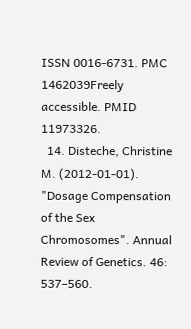ISSN 0016-6731. PMC 1462039Freely accessible. PMID 11973326.
  14. Disteche, Christine M. (2012-01-01). "Dosage Compensation of the Sex Chromosomes". Annual Review of Genetics. 46: 537–560.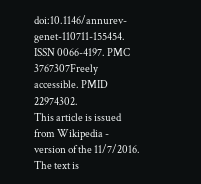doi:10.1146/annurev-genet-110711-155454. ISSN 0066-4197. PMC 3767307Freely accessible. PMID 22974302.
This article is issued from Wikipedia - version of the 11/7/2016. The text is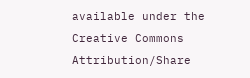available under the Creative Commons Attribution/Share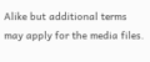Alike but additional terms may apply for the media files.